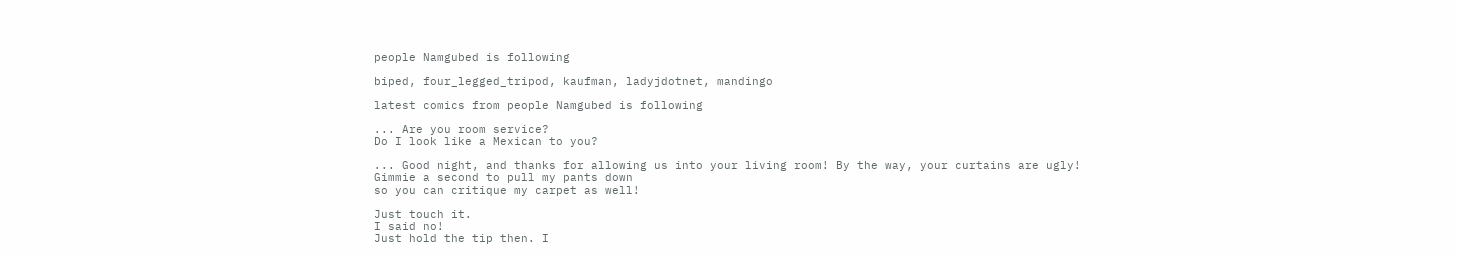people Namgubed is following

biped, four_legged_tripod, kaufman, ladyjdotnet, mandingo

latest comics from people Namgubed is following

... Are you room service?
Do I look like a Mexican to you?

... Good night, and thanks for allowing us into your living room! By the way, your curtains are ugly!
Gimmie a second to pull my pants down
so you can critique my carpet as well!

Just touch it.
I said no!
Just hold the tip then. I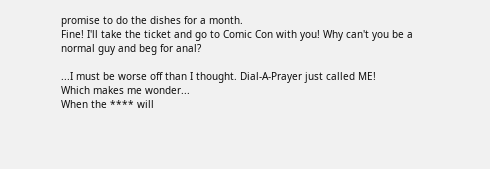promise to do the dishes for a month.
Fine! I'll take the ticket and go to Comic Con with you! Why can't you be a normal guy and beg for anal?

...I must be worse off than I thought. Dial-A-Prayer just called ME!
Which makes me wonder...
When the **** will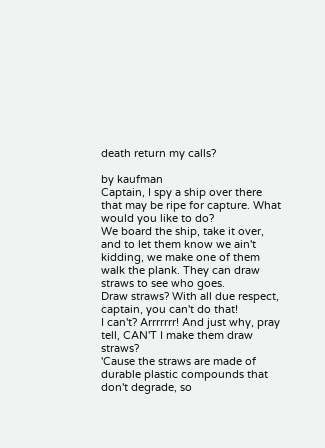death return my calls?

by kaufman
Captain, I spy a ship over there that may be ripe for capture. What would you like to do?
We board the ship, take it over, and to let them know we ain't kidding, we make one of them walk the plank. They can draw straws to see who goes.
Draw straws? With all due respect, captain, you can't do that!
I can't? Arrrrrrr! And just why, pray tell, CAN'T I make them draw straws?
'Cause the straws are made of durable plastic compounds that don't degrade, so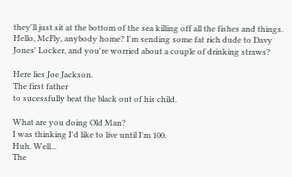they'll just sit at the bottom of the sea killing off all the fishes and things.
Hello, McFly, anybody home? I'm sending some fat rich dude to Davy Jones' Locker, and you're worried about a couple of drinking straws?

Here lies Joe Jackson.
The first father
to sucessfully beat the black out of his child.

What are you doing Old Man?
I was thinking I'd like to live until I'm 100.
Huh. Well...
The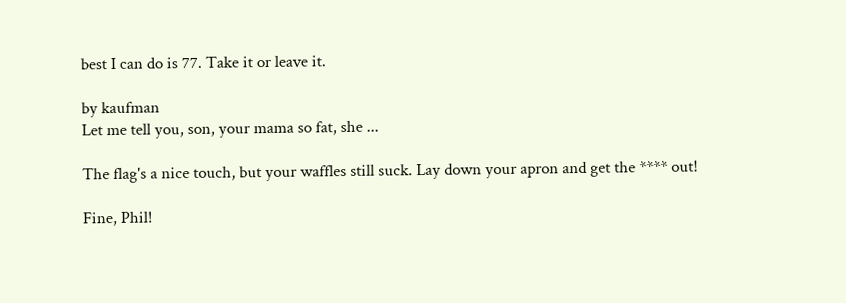best I can do is 77. Take it or leave it.

by kaufman
Let me tell you, son, your mama so fat, she ...

The flag's a nice touch, but your waffles still suck. Lay down your apron and get the **** out!

Fine, Phil!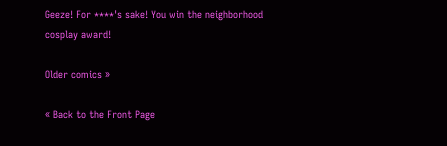Geeze! For ****'s sake! You win the neighborhood cosplay award!

Older comics »

« Back to the Front Page